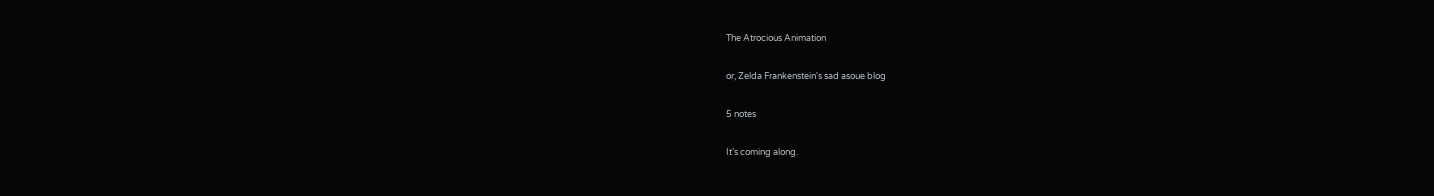The Atrocious Animation

or, Zelda Frankenstein's sad asoue blog

5 notes

It’s coming along.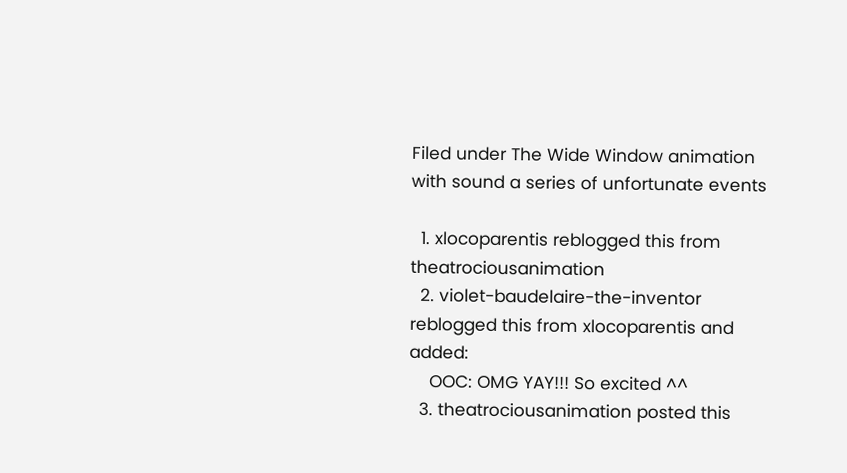Filed under The Wide Window animation with sound a series of unfortunate events

  1. xlocoparentis reblogged this from theatrociousanimation
  2. violet-baudelaire-the-inventor reblogged this from xlocoparentis and added:
    OOC: OMG YAY!!! So excited ^^
  3. theatrociousanimation posted this